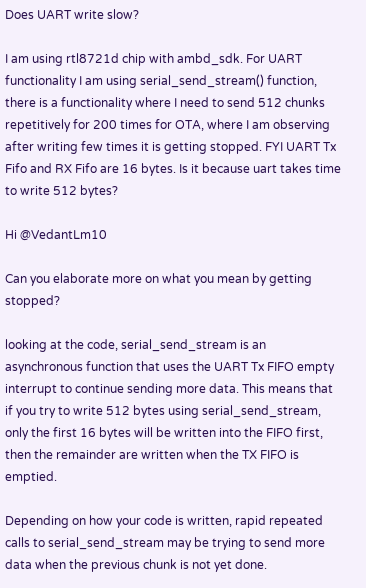Does UART write slow?

I am using rtl8721d chip with ambd_sdk. For UART functionality I am using serial_send_stream() function, there is a functionality where I need to send 512 chunks repetitively for 200 times for OTA, where I am observing after writing few times it is getting stopped. FYI UART Tx Fifo and RX Fifo are 16 bytes. Is it because uart takes time to write 512 bytes?

Hi @VedantLm10

Can you elaborate more on what you mean by getting stopped?

looking at the code, serial_send_stream is an asynchronous function that uses the UART Tx FIFO empty interrupt to continue sending more data. This means that if you try to write 512 bytes using serial_send_stream, only the first 16 bytes will be written into the FIFO first, then the remainder are written when the TX FIFO is emptied.

Depending on how your code is written, rapid repeated calls to serial_send_stream may be trying to send more data when the previous chunk is not yet done.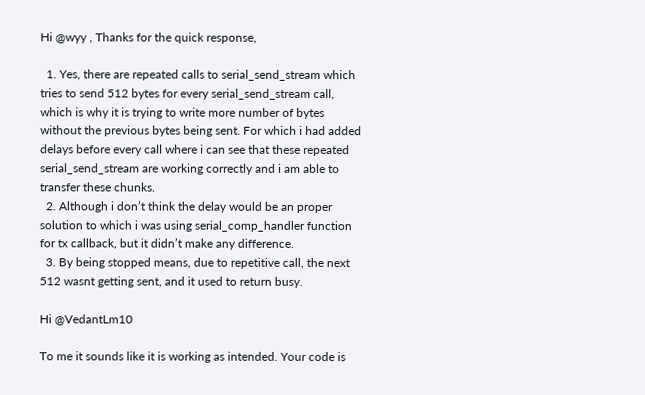Hi @wyy , Thanks for the quick response,

  1. Yes, there are repeated calls to serial_send_stream which tries to send 512 bytes for every serial_send_stream call, which is why it is trying to write more number of bytes without the previous bytes being sent. For which i had added delays before every call where i can see that these repeated serial_send_stream are working correctly and i am able to transfer these chunks.
  2. Although i don’t think the delay would be an proper solution to which i was using serial_comp_handler function for tx callback, but it didn’t make any difference.
  3. By being stopped means, due to repetitive call, the next 512 wasnt getting sent, and it used to return busy.

Hi @VedantLm10

To me it sounds like it is working as intended. Your code is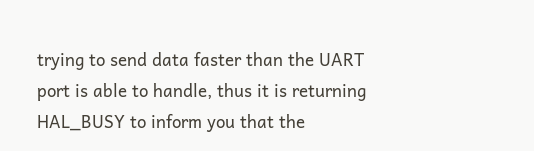trying to send data faster than the UART port is able to handle, thus it is returning HAL_BUSY to inform you that the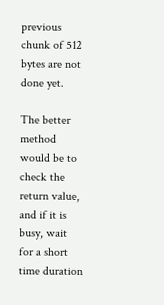previous chunk of 512 bytes are not done yet.

The better method would be to check the return value, and if it is busy, wait for a short time duration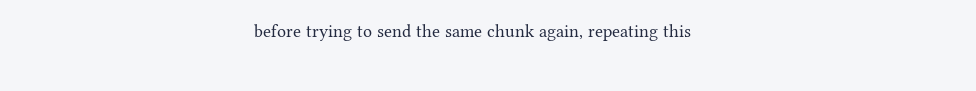before trying to send the same chunk again, repeating this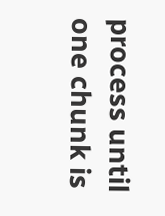process until one chunk is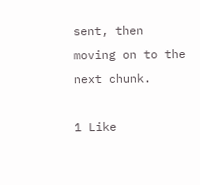sent, then moving on to the next chunk.

1 Like